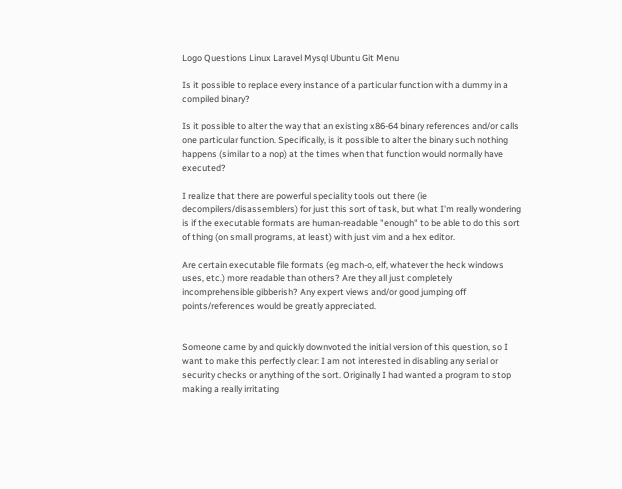Logo Questions Linux Laravel Mysql Ubuntu Git Menu

Is it possible to replace every instance of a particular function with a dummy in a compiled binary?

Is it possible to alter the way that an existing x86-64 binary references and/or calls one particular function. Specifically, is it possible to alter the binary such nothing happens (similar to a nop) at the times when that function would normally have executed?

I realize that there are powerful speciality tools out there (ie decompilers/disassemblers) for just this sort of task, but what I'm really wondering is if the executable formats are human-readable "enough" to be able to do this sort of thing (on small programs, at least) with just vim and a hex editor.

Are certain executable file formats (eg mach-o, elf, whatever the heck windows uses, etc.) more readable than others? Are they all just completely incomprehensible gibberish? Any expert views and/or good jumping off points/references would be greatly appreciated.


Someone came by and quickly downvoted the initial version of this question, so I want to make this perfectly clear: I am not interested in disabling any serial or security checks or anything of the sort. Originally I had wanted a program to stop making a really irritating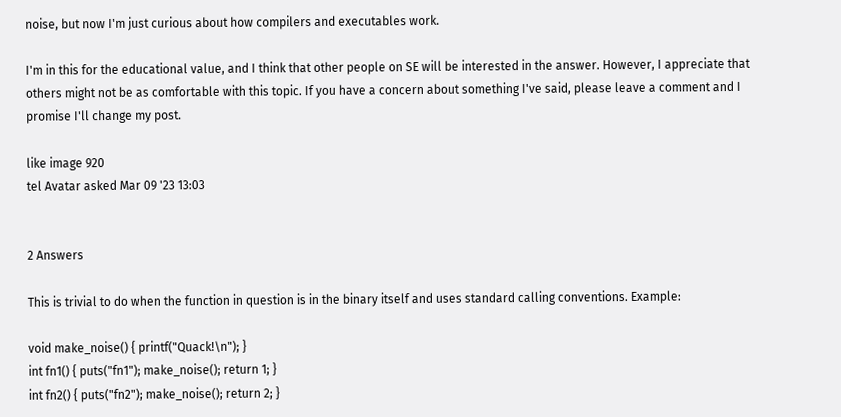noise, but now I'm just curious about how compilers and executables work.

I'm in this for the educational value, and I think that other people on SE will be interested in the answer. However, I appreciate that others might not be as comfortable with this topic. If you have a concern about something I've said, please leave a comment and I promise I'll change my post.

like image 920
tel Avatar asked Mar 09 '23 13:03


2 Answers

This is trivial to do when the function in question is in the binary itself and uses standard calling conventions. Example:

void make_noise() { printf("Quack!\n"); }
int fn1() { puts("fn1"); make_noise(); return 1; }
int fn2() { puts("fn2"); make_noise(); return 2; }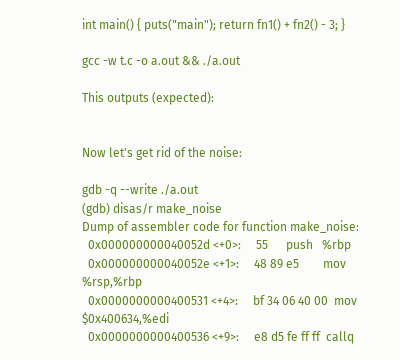int main() { puts("main"); return fn1() + fn2() - 3; }

gcc -w t.c -o a.out && ./a.out

This outputs (expected):


Now let's get rid of the noise:

gdb -q --write ./a.out
(gdb) disas/r make_noise
Dump of assembler code for function make_noise:
  0x000000000040052d <+0>:     55      push   %rbp
  0x000000000040052e <+1>:     48 89 e5        mov    %rsp,%rbp
  0x0000000000400531 <+4>:     bf 34 06 40 00  mov    $0x400634,%edi
  0x0000000000400536 <+9>:     e8 d5 fe ff ff  callq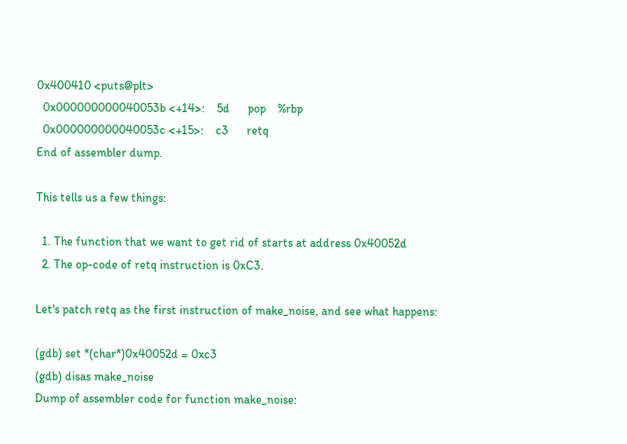0x400410 <puts@plt>
  0x000000000040053b <+14>:    5d      pop    %rbp
  0x000000000040053c <+15>:    c3      retq
End of assembler dump.

This tells us a few things:

  1. The function that we want to get rid of starts at address 0x40052d
  2. The op-code of retq instruction is 0xC3.

Let's patch retq as the first instruction of make_noise, and see what happens:

(gdb) set *(char*)0x40052d = 0xc3
(gdb) disas make_noise
Dump of assembler code for function make_noise: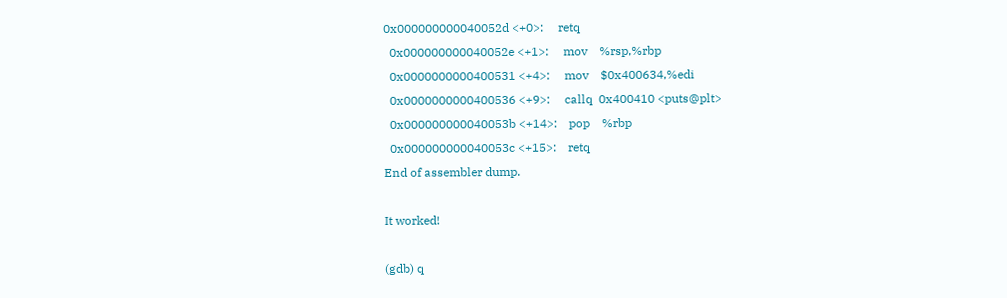0x000000000040052d <+0>:     retq
  0x000000000040052e <+1>:     mov    %rsp,%rbp
  0x0000000000400531 <+4>:     mov    $0x400634,%edi
  0x0000000000400536 <+9>:     callq  0x400410 <puts@plt>
  0x000000000040053b <+14>:    pop    %rbp
  0x000000000040053c <+15>:    retq
End of assembler dump.

It worked!

(gdb) q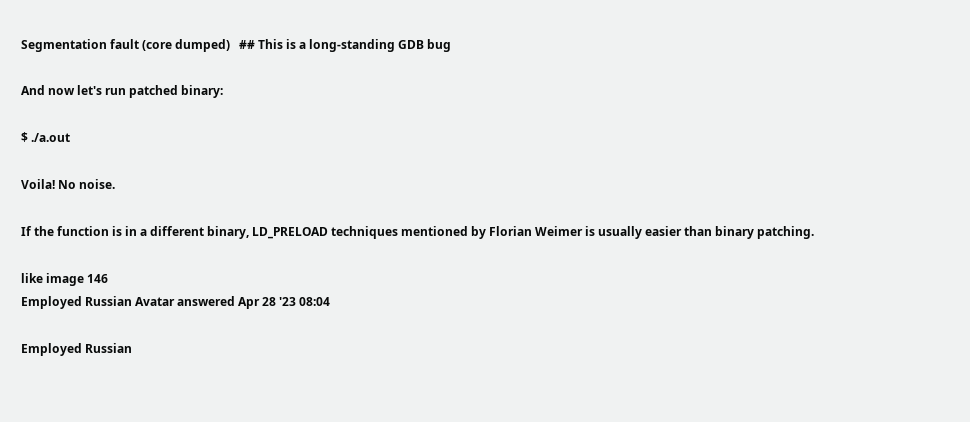Segmentation fault (core dumped)   ## This is a long-standing GDB bug

And now let's run patched binary:

$ ./a.out

Voila! No noise.

If the function is in a different binary, LD_PRELOAD techniques mentioned by Florian Weimer is usually easier than binary patching.

like image 146
Employed Russian Avatar answered Apr 28 '23 08:04

Employed Russian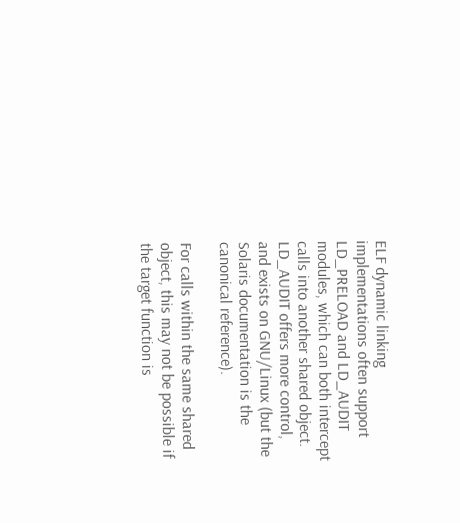ELF dynamic linking implementations often support LD_PRELOAD and LD_AUDIT modules, which can both intercept calls into another shared object. LD_AUDIT offers more control, and exists on GNU/Linux (but the Solaris documentation is the canonical reference).

For calls within the same shared object, this may not be possible if the target function is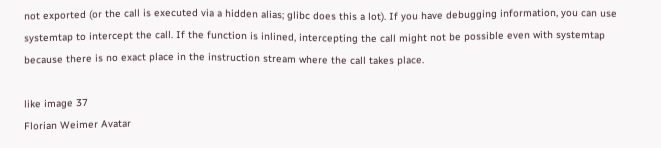not exported (or the call is executed via a hidden alias; glibc does this a lot). If you have debugging information, you can use systemtap to intercept the call. If the function is inlined, intercepting the call might not be possible even with systemtap because there is no exact place in the instruction stream where the call takes place.

like image 37
Florian Weimer Avatar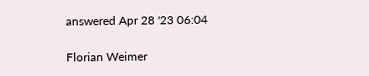answered Apr 28 '23 06:04

Florian Weimer